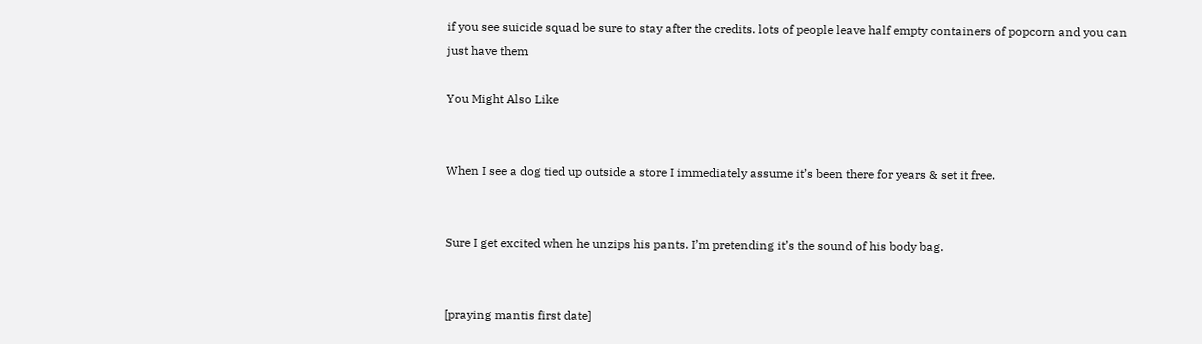if you see suicide squad be sure to stay after the credits. lots of people leave half empty containers of popcorn and you can just have them

You Might Also Like


When I see a dog tied up outside a store I immediately assume it’s been there for years & set it free.


Sure I get excited when he unzips his pants. I’m pretending it’s the sound of his body bag.


[praying mantis first date]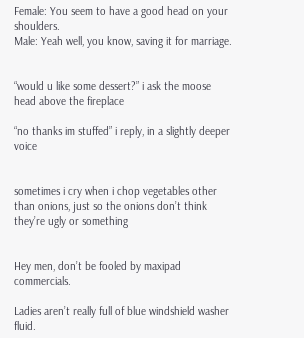Female: You seem to have a good head on your shoulders.
Male: Yeah well, you know, saving it for marriage.


“would u like some dessert?” i ask the moose head above the fireplace

“no thanks im stuffed” i reply, in a slightly deeper voice


sometimes i cry when i chop vegetables other than onions, just so the onions don’t think they’re ugly or something


Hey men, don’t be fooled by maxipad commercials.

Ladies aren’t really full of blue windshield washer fluid.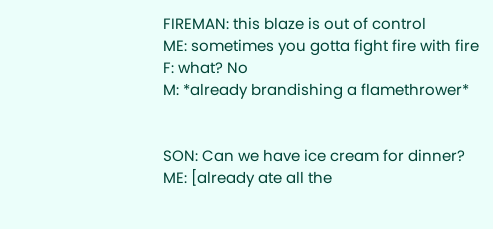FIREMAN: this blaze is out of control
ME: sometimes you gotta fight fire with fire
F: what? No
M: *already brandishing a flamethrower*


SON: Can we have ice cream for dinner?
ME: [already ate all the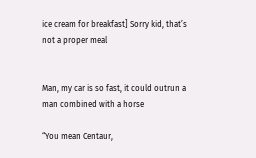ice cream for breakfast] Sorry kid, that’s not a proper meal


Man, my car is so fast, it could outrun a man combined with a horse

“You mean Centaur,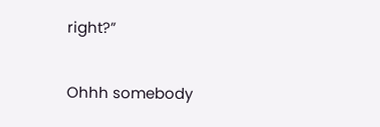right?”

Ohhh somebody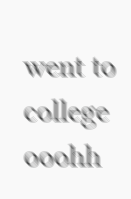went to college ooohh